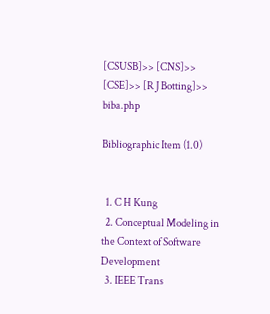[CSUSB]>> [CNS]>> [CSE]>> [R J Botting]>> biba.php

Bibliographic Item (1.0)


  1. C H Kung
  2. Conceptual Modeling in the Context of Software Development
  3. IEEE Trans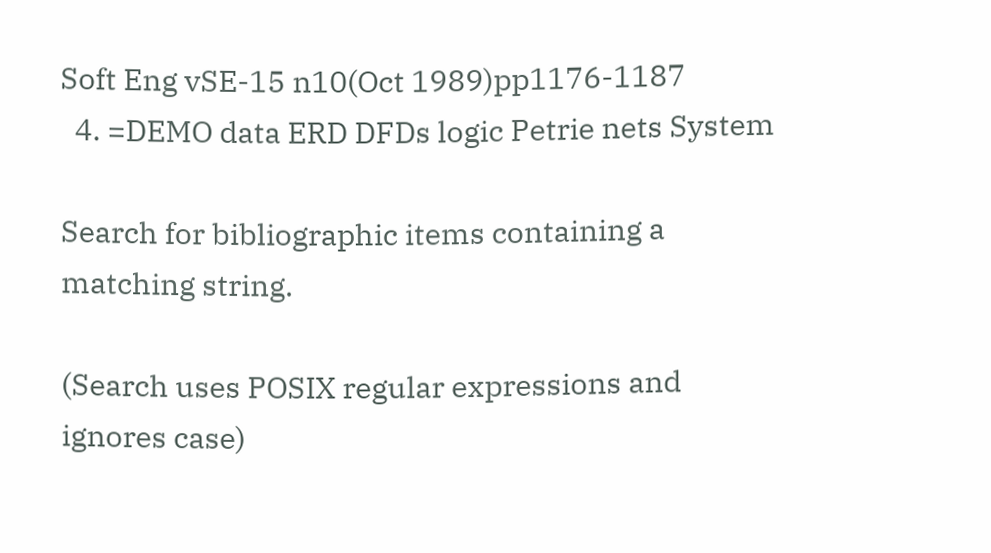Soft Eng vSE-15 n10(Oct 1989)pp1176-1187
  4. =DEMO data ERD DFDs logic Petrie nets System

Search for bibliographic items containing a matching string.

(Search uses POSIX regular expressions and ignores case)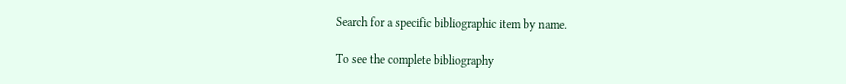Search for a specific bibliographic item by name.

To see the complete bibliography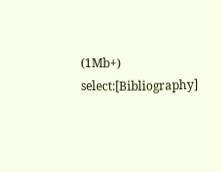(1Mb+) select:[Bibliography]